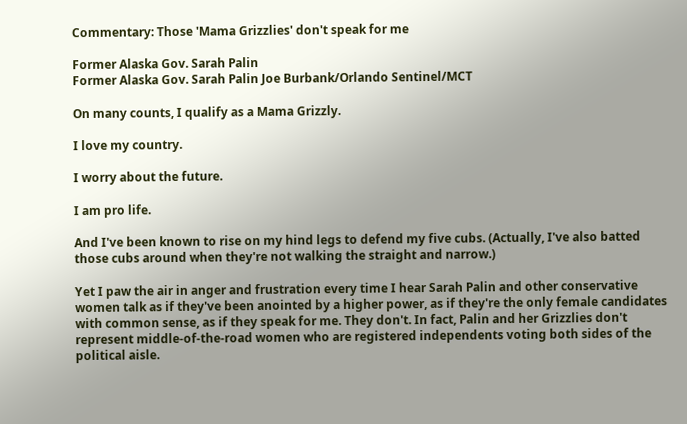Commentary: Those 'Mama Grizzlies' don't speak for me

Former Alaska Gov. Sarah Palin
Former Alaska Gov. Sarah Palin Joe Burbank/Orlando Sentinel/MCT

On many counts, I qualify as a Mama Grizzly.

I love my country.

I worry about the future.

I am pro life.

And I've been known to rise on my hind legs to defend my five cubs. (Actually, I've also batted those cubs around when they're not walking the straight and narrow.)

Yet I paw the air in anger and frustration every time I hear Sarah Palin and other conservative women talk as if they've been anointed by a higher power, as if they're the only female candidates with common sense, as if they speak for me. They don't. In fact, Palin and her Grizzlies don't represent middle-of-the-road women who are registered independents voting both sides of the political aisle.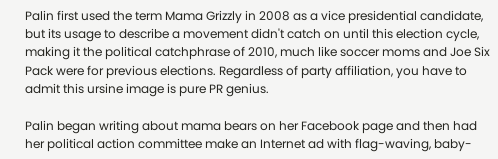Palin first used the term Mama Grizzly in 2008 as a vice presidential candidate, but its usage to describe a movement didn't catch on until this election cycle, making it the political catchphrase of 2010, much like soccer moms and Joe Six Pack were for previous elections. Regardless of party affiliation, you have to admit this ursine image is pure PR genius.

Palin began writing about mama bears on her Facebook page and then had her political action committee make an Internet ad with flag-waving, baby-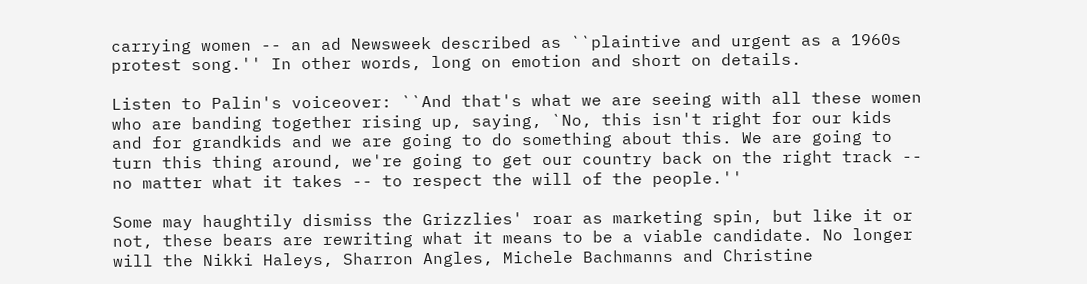carrying women -- an ad Newsweek described as ``plaintive and urgent as a 1960s protest song.'' In other words, long on emotion and short on details.

Listen to Palin's voiceover: ``And that's what we are seeing with all these women who are banding together rising up, saying, `No, this isn't right for our kids and for grandkids and we are going to do something about this. We are going to turn this thing around, we're going to get our country back on the right track -- no matter what it takes -- to respect the will of the people.''

Some may haughtily dismiss the Grizzlies' roar as marketing spin, but like it or not, these bears are rewriting what it means to be a viable candidate. No longer will the Nikki Haleys, Sharron Angles, Michele Bachmanns and Christine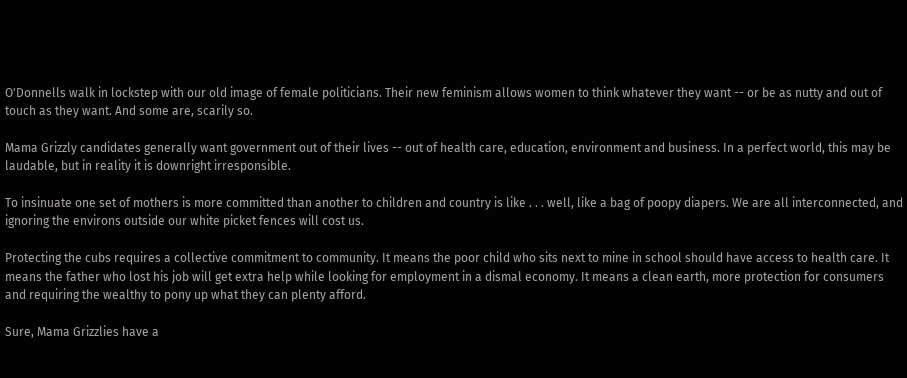O'Donnells walk in lockstep with our old image of female politicians. Their new feminism allows women to think whatever they want -- or be as nutty and out of touch as they want. And some are, scarily so.

Mama Grizzly candidates generally want government out of their lives -- out of health care, education, environment and business. In a perfect world, this may be laudable, but in reality it is downright irresponsible.

To insinuate one set of mothers is more committed than another to children and country is like . . . well, like a bag of poopy diapers. We are all interconnected, and ignoring the environs outside our white picket fences will cost us.

Protecting the cubs requires a collective commitment to community. It means the poor child who sits next to mine in school should have access to health care. It means the father who lost his job will get extra help while looking for employment in a dismal economy. It means a clean earth, more protection for consumers and requiring the wealthy to pony up what they can plenty afford.

Sure, Mama Grizzlies have a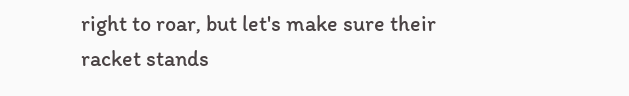right to roar, but let's make sure their racket stands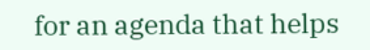for an agenda that helps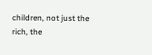children, not just the rich, the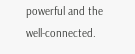powerful and the well-connected.